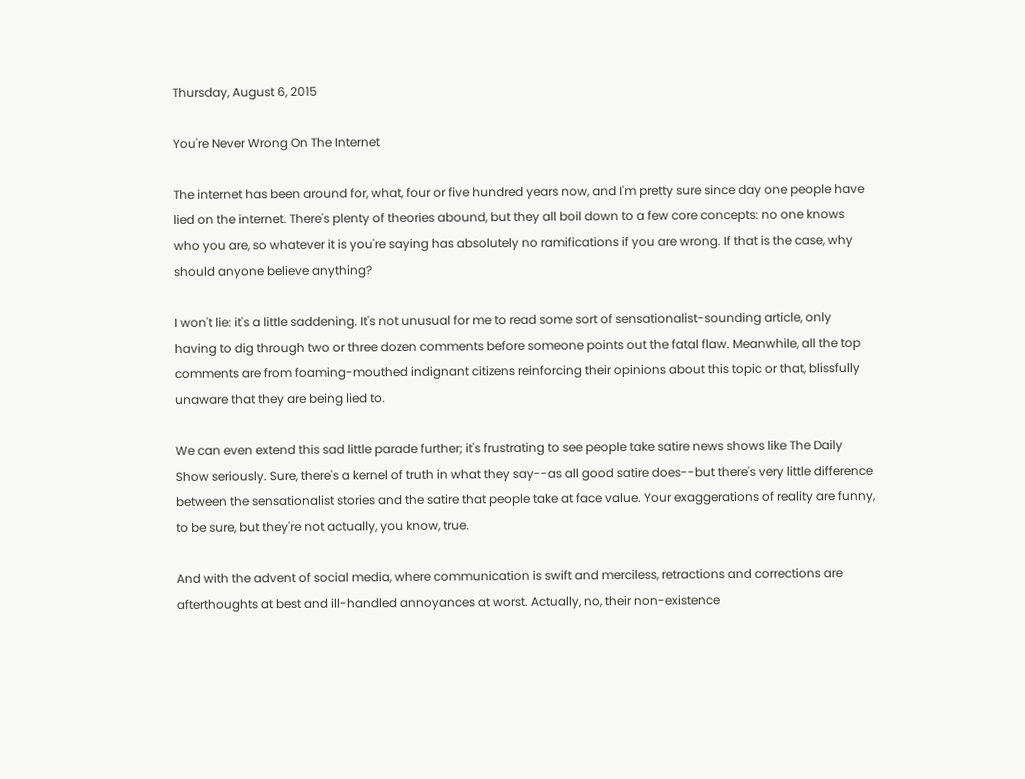Thursday, August 6, 2015

You're Never Wrong On The Internet

The internet has been around for, what, four or five hundred years now, and I'm pretty sure since day one people have lied on the internet. There's plenty of theories abound, but they all boil down to a few core concepts: no one knows who you are, so whatever it is you're saying has absolutely no ramifications if you are wrong. If that is the case, why should anyone believe anything?

I won't lie: it's a little saddening. It's not unusual for me to read some sort of sensationalist-sounding article, only having to dig through two or three dozen comments before someone points out the fatal flaw. Meanwhile, all the top comments are from foaming-mouthed indignant citizens reinforcing their opinions about this topic or that, blissfully unaware that they are being lied to.

We can even extend this sad little parade further; it's frustrating to see people take satire news shows like The Daily Show seriously. Sure, there's a kernel of truth in what they say--as all good satire does--but there's very little difference between the sensationalist stories and the satire that people take at face value. Your exaggerations of reality are funny, to be sure, but they're not actually, you know, true.

And with the advent of social media, where communication is swift and merciless, retractions and corrections are afterthoughts at best and ill-handled annoyances at worst. Actually, no, their non-existence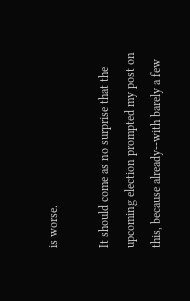is worse.

It should come as no surprise that the upcoming election prompted my post on this, because already--with barely a few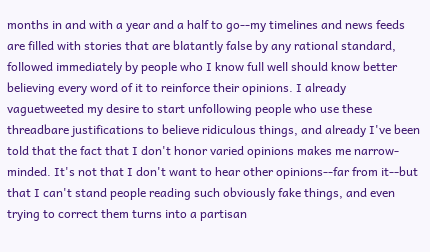months in and with a year and a half to go--my timelines and news feeds are filled with stories that are blatantly false by any rational standard, followed immediately by people who I know full well should know better believing every word of it to reinforce their opinions. I already vaguetweeted my desire to start unfollowing people who use these threadbare justifications to believe ridiculous things, and already I've been told that the fact that I don't honor varied opinions makes me narrow-minded. It's not that I don't want to hear other opinions--far from it--but that I can't stand people reading such obviously fake things, and even trying to correct them turns into a partisan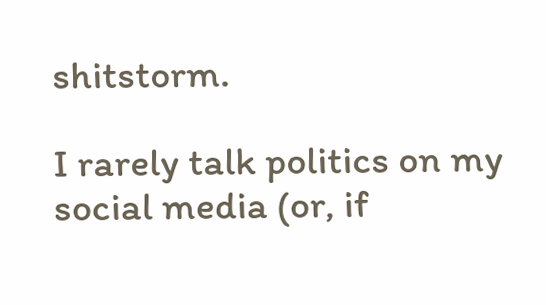shitstorm.

I rarely talk politics on my social media (or, if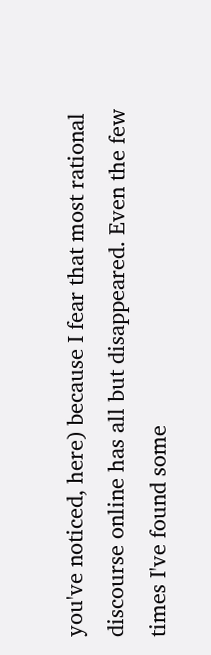you've noticed, here) because I fear that most rational discourse online has all but disappeared. Even the few times I've found some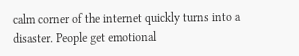calm corner of the internet quickly turns into a disaster. People get emotional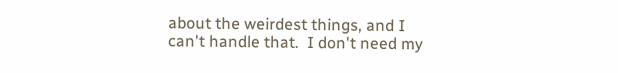about the weirdest things, and I can't handle that.  I don't need my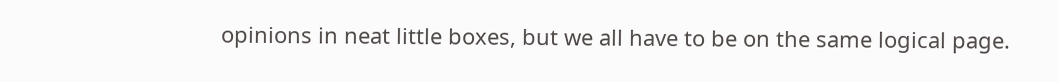opinions in neat little boxes, but we all have to be on the same logical page.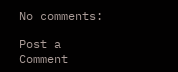No comments:

Post a Comment